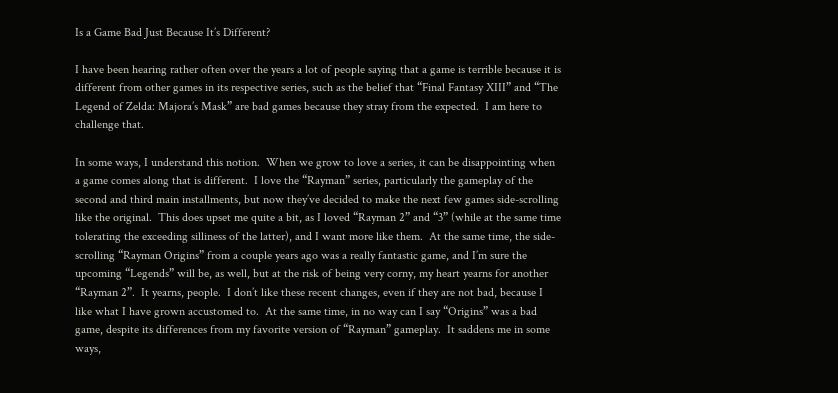Is a Game Bad Just Because It’s Different?

I have been hearing rather often over the years a lot of people saying that a game is terrible because it is different from other games in its respective series, such as the belief that “Final Fantasy XIII” and “The Legend of Zelda: Majora’s Mask” are bad games because they stray from the expected.  I am here to challenge that.

In some ways, I understand this notion.  When we grow to love a series, it can be disappointing when a game comes along that is different.  I love the “Rayman” series, particularly the gameplay of the second and third main installments, but now they’ve decided to make the next few games side-scrolling like the original.  This does upset me quite a bit, as I loved “Rayman 2” and “3” (while at the same time tolerating the exceeding silliness of the latter), and I want more like them.  At the same time, the side-scrolling “Rayman Origins” from a couple years ago was a really fantastic game, and I’m sure the upcoming “Legends” will be, as well, but at the risk of being very corny, my heart yearns for another “Rayman 2”.  It yearns, people.  I don’t like these recent changes, even if they are not bad, because I like what I have grown accustomed to.  At the same time, in no way can I say “Origins” was a bad game, despite its differences from my favorite version of “Rayman” gameplay.  It saddens me in some ways,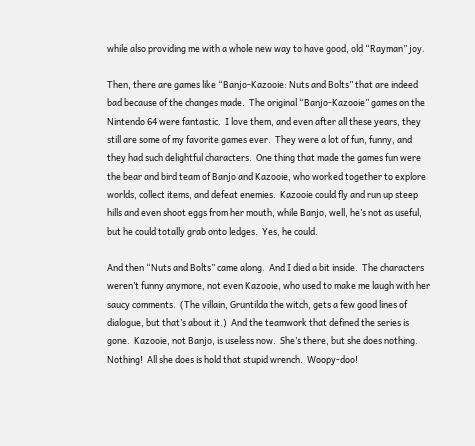while also providing me with a whole new way to have good, old “Rayman” joy.

Then, there are games like “Banjo-Kazooie: Nuts and Bolts” that are indeed bad because of the changes made.  The original “Banjo-Kazooie” games on the Nintendo 64 were fantastic.  I love them, and even after all these years, they still are some of my favorite games ever.  They were a lot of fun, funny, and they had such delightful characters.  One thing that made the games fun were the bear and bird team of Banjo and Kazooie, who worked together to explore worlds, collect items, and defeat enemies.  Kazooie could fly and run up steep hills and even shoot eggs from her mouth, while Banjo, well, he’s not as useful, but he could totally grab onto ledges.  Yes, he could.

And then “Nuts and Bolts” came along.  And I died a bit inside.  The characters weren’t funny anymore, not even Kazooie, who used to make me laugh with her saucy comments.  (The villain, Gruntilda the witch, gets a few good lines of dialogue, but that’s about it.)  And the teamwork that defined the series is gone.  Kazooie, not Banjo, is useless now.  She’s there, but she does nothing.  Nothing!  All she does is hold that stupid wrench.  Woopy-doo!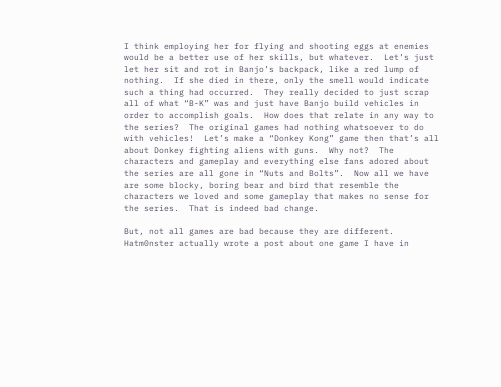I think employing her for flying and shooting eggs at enemies would be a better use of her skills, but whatever.  Let’s just let her sit and rot in Banjo’s backpack, like a red lump of nothing.  If she died in there, only the smell would indicate such a thing had occurred.  They really decided to just scrap all of what “B-K” was and just have Banjo build vehicles in order to accomplish goals.  How does that relate in any way to the series?  The original games had nothing whatsoever to do with vehicles!  Let’s make a “Donkey Kong” game then that’s all about Donkey fighting aliens with guns.  Why not?  The characters and gameplay and everything else fans adored about the series are all gone in “Nuts and Bolts”.  Now all we have are some blocky, boring bear and bird that resemble the characters we loved and some gameplay that makes no sense for the series.  That is indeed bad change.

But, not all games are bad because they are different.  Hatm0nster actually wrote a post about one game I have in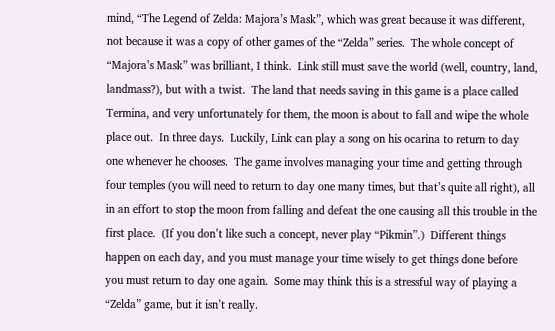mind, “The Legend of Zelda: Majora’s Mask”, which was great because it was different, not because it was a copy of other games of the “Zelda” series.  The whole concept of “Majora’s Mask” was brilliant, I think.  Link still must save the world (well, country, land, landmass?), but with a twist.  The land that needs saving in this game is a place called Termina, and very unfortunately for them, the moon is about to fall and wipe the whole place out.  In three days.  Luckily, Link can play a song on his ocarina to return to day one whenever he chooses.  The game involves managing your time and getting through four temples (you will need to return to day one many times, but that’s quite all right), all in an effort to stop the moon from falling and defeat the one causing all this trouble in the first place.  (If you don’t like such a concept, never play “Pikmin”.)  Different things happen on each day, and you must manage your time wisely to get things done before you must return to day one again.  Some may think this is a stressful way of playing a “Zelda” game, but it isn’t really.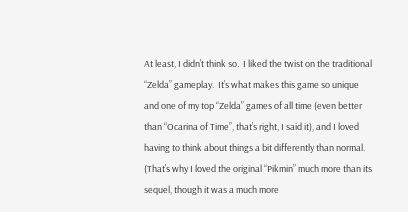At least, I didn’t think so.  I liked the twist on the traditional “Zelda” gameplay.  It’s what makes this game so unique and one of my top “Zelda” games of all time (even better than “Ocarina of Time”, that’s right, I said it), and I loved having to think about things a bit differently than normal.  (That’s why I loved the original “Pikmin” much more than its sequel, though it was a much more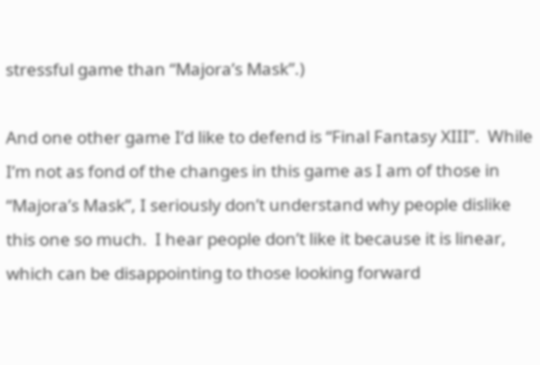stressful game than “Majora’s Mask”.)

And one other game I’d like to defend is “Final Fantasy XIII”.  While I’m not as fond of the changes in this game as I am of those in “Majora’s Mask”, I seriously don’t understand why people dislike this one so much.  I hear people don’t like it because it is linear, which can be disappointing to those looking forward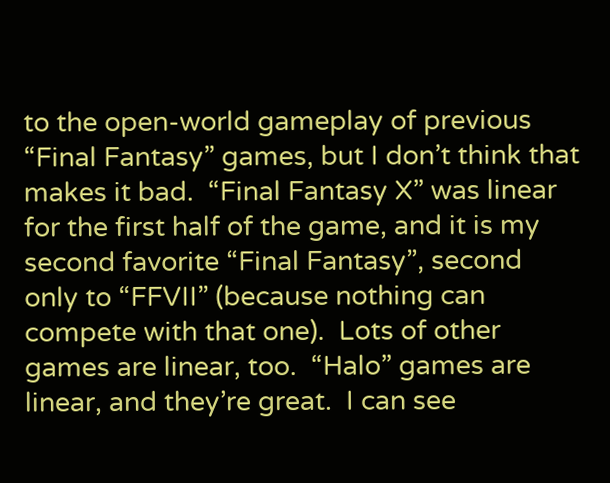to the open-world gameplay of previous “Final Fantasy” games, but I don’t think that makes it bad.  “Final Fantasy X” was linear for the first half of the game, and it is my second favorite “Final Fantasy”, second only to “FFVII” (because nothing can compete with that one).  Lots of other games are linear, too.  “Halo” games are linear, and they’re great.  I can see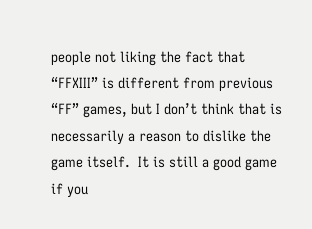people not liking the fact that “FFXIII” is different from previous “FF” games, but I don’t think that is necessarily a reason to dislike the game itself.  It is still a good game if you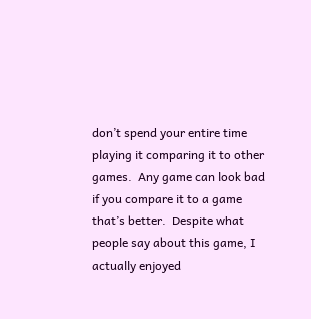don’t spend your entire time playing it comparing it to other games.  Any game can look bad if you compare it to a game that’s better.  Despite what people say about this game, I actually enjoyed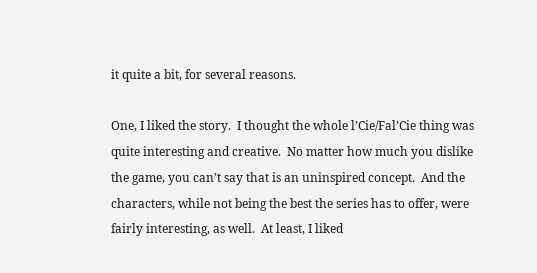it quite a bit, for several reasons.

One, I liked the story.  I thought the whole l’Cie/Fal’Cie thing was quite interesting and creative.  No matter how much you dislike the game, you can’t say that is an uninspired concept.  And the characters, while not being the best the series has to offer, were fairly interesting, as well.  At least, I liked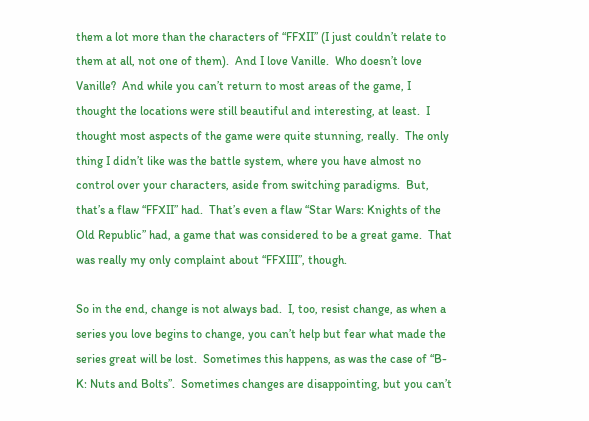them a lot more than the characters of “FFXII” (I just couldn’t relate to them at all, not one of them).  And I love Vanille.  Who doesn’t love Vanille?  And while you can’t return to most areas of the game, I thought the locations were still beautiful and interesting, at least.  I thought most aspects of the game were quite stunning, really.  The only thing I didn’t like was the battle system, where you have almost no control over your characters, aside from switching paradigms.  But, that’s a flaw “FFXII” had.  That’s even a flaw “Star Wars: Knights of the Old Republic” had, a game that was considered to be a great game.  That was really my only complaint about “FFXIII”, though.

So in the end, change is not always bad.  I, too, resist change, as when a series you love begins to change, you can’t help but fear what made the series great will be lost.  Sometimes this happens, as was the case of “B-K: Nuts and Bolts”.  Sometimes changes are disappointing, but you can’t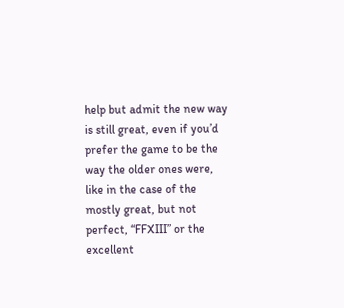help but admit the new way is still great, even if you’d prefer the game to be the way the older ones were, like in the case of the mostly great, but not perfect, “FFXIII” or the excellent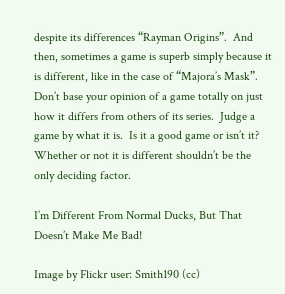despite its differences “Rayman Origins”.  And then, sometimes a game is superb simply because it is different, like in the case of “Majora’s Mask”.  Don’t base your opinion of a game totally on just how it differs from others of its series.  Judge a game by what it is.  Is it a good game or isn’t it?  Whether or not it is different shouldn’t be the only deciding factor.

I’m Different From Normal Ducks, But That Doesn’t Make Me Bad!

Image by Flickr user: Smith190 (cc)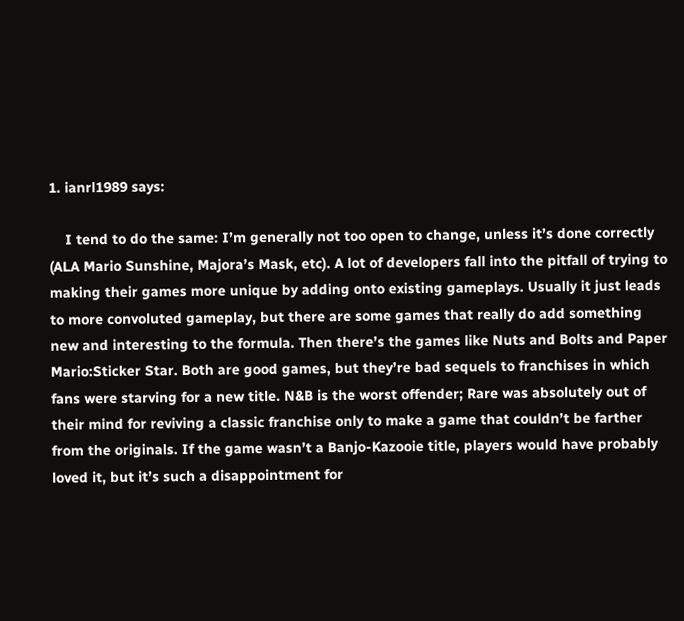1. ianrl1989 says:

    I tend to do the same: I’m generally not too open to change, unless it’s done correctly (ALA Mario Sunshine, Majora’s Mask, etc). A lot of developers fall into the pitfall of trying to making their games more unique by adding onto existing gameplays. Usually it just leads to more convoluted gameplay, but there are some games that really do add something new and interesting to the formula. Then there’s the games like Nuts and Bolts and Paper Mario:Sticker Star. Both are good games, but they’re bad sequels to franchises in which fans were starving for a new title. N&B is the worst offender; Rare was absolutely out of their mind for reviving a classic franchise only to make a game that couldn’t be farther from the originals. If the game wasn’t a Banjo-Kazooie title, players would have probably loved it, but it’s such a disappointment for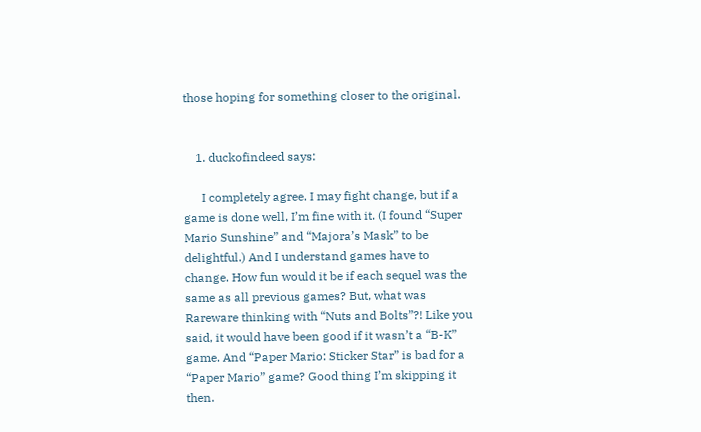those hoping for something closer to the original.


    1. duckofindeed says:

      I completely agree. I may fight change, but if a game is done well, I’m fine with it. (I found “Super Mario Sunshine” and “Majora’s Mask” to be delightful.) And I understand games have to change. How fun would it be if each sequel was the same as all previous games? But, what was Rareware thinking with “Nuts and Bolts”?! Like you said, it would have been good if it wasn’t a “B-K” game. And “Paper Mario: Sticker Star” is bad for a “Paper Mario” game? Good thing I’m skipping it then.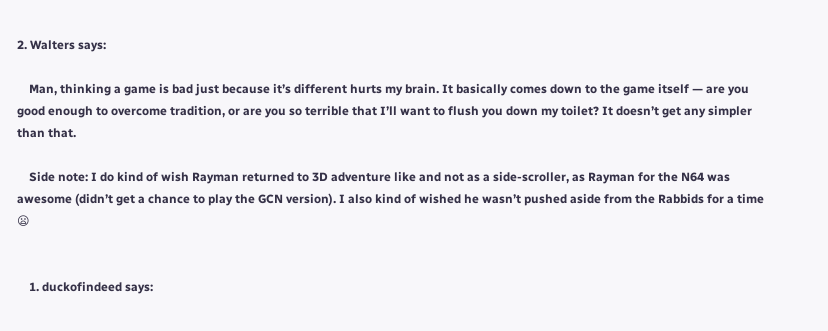2. Walters says:

    Man, thinking a game is bad just because it’s different hurts my brain. It basically comes down to the game itself — are you good enough to overcome tradition, or are you so terrible that I’ll want to flush you down my toilet? It doesn’t get any simpler than that.

    Side note: I do kind of wish Rayman returned to 3D adventure like and not as a side-scroller, as Rayman for the N64 was awesome (didn’t get a chance to play the GCN version). I also kind of wished he wasn’t pushed aside from the Rabbids for a time 😦


    1. duckofindeed says: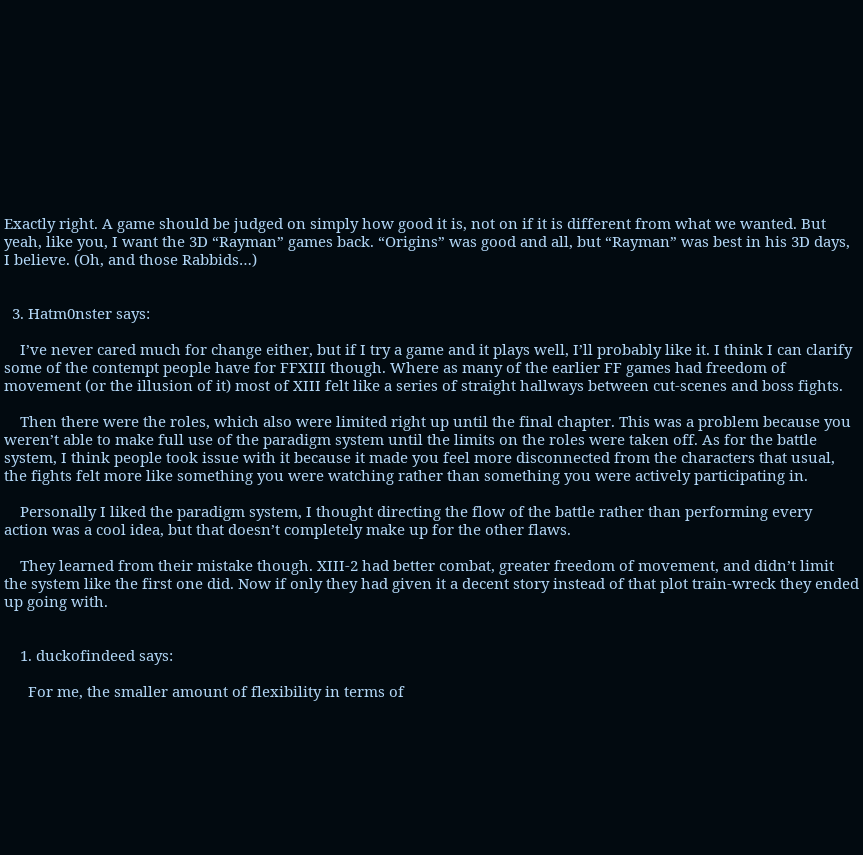Exactly right. A game should be judged on simply how good it is, not on if it is different from what we wanted. But yeah, like you, I want the 3D “Rayman” games back. “Origins” was good and all, but “Rayman” was best in his 3D days, I believe. (Oh, and those Rabbids…)


  3. Hatm0nster says:

    I’ve never cared much for change either, but if I try a game and it plays well, I’ll probably like it. I think I can clarify some of the contempt people have for FFXIII though. Where as many of the earlier FF games had freedom of movement (or the illusion of it) most of XIII felt like a series of straight hallways between cut-scenes and boss fights.

    Then there were the roles, which also were limited right up until the final chapter. This was a problem because you weren’t able to make full use of the paradigm system until the limits on the roles were taken off. As for the battle system, I think people took issue with it because it made you feel more disconnected from the characters that usual, the fights felt more like something you were watching rather than something you were actively participating in.

    Personally I liked the paradigm system, I thought directing the flow of the battle rather than performing every action was a cool idea, but that doesn’t completely make up for the other flaws.

    They learned from their mistake though. XIII-2 had better combat, greater freedom of movement, and didn’t limit the system like the first one did. Now if only they had given it a decent story instead of that plot train-wreck they ended up going with.


    1. duckofindeed says:

      For me, the smaller amount of flexibility in terms of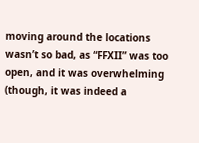moving around the locations wasn’t so bad, as “FFXII” was too open, and it was overwhelming (though, it was indeed a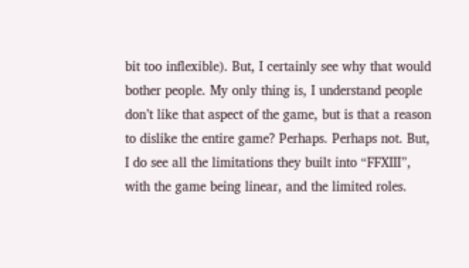bit too inflexible). But, I certainly see why that would bother people. My only thing is, I understand people don’t like that aspect of the game, but is that a reason to dislike the entire game? Perhaps. Perhaps not. But, I do see all the limitations they built into “FFXIII”, with the game being linear, and the limited roles.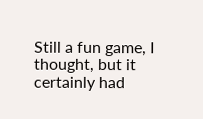Still a fun game, I thought, but it certainly had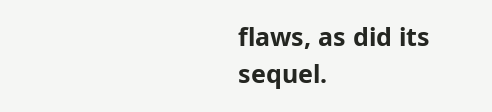flaws, as did its sequel.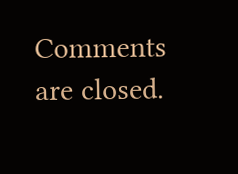Comments are closed.